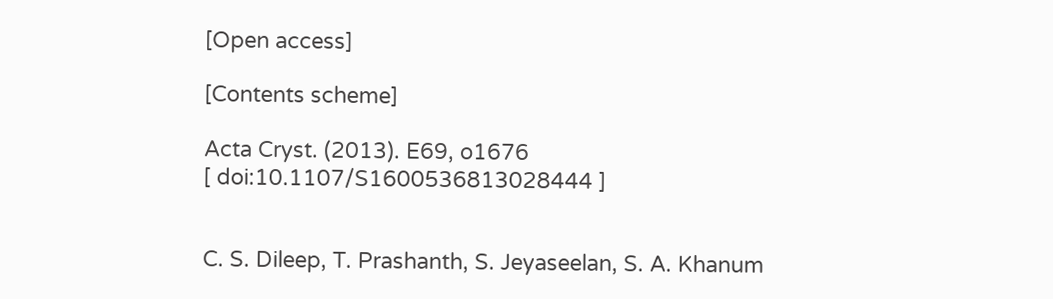[Open access]

[Contents scheme]

Acta Cryst. (2013). E69, o1676
[ doi:10.1107/S1600536813028444 ]


C. S. Dileep, T. Prashanth, S. Jeyaseelan, S. A. Khanum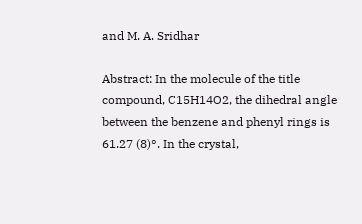and M. A. Sridhar

Abstract: In the molecule of the title compound, C15H14O2, the dihedral angle between the benzene and phenyl rings is 61.27 (8)°. In the crystal,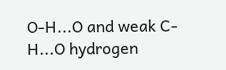O-H...O and weak C-H...O hydrogen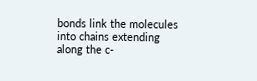bonds link the molecules into chains extending along the c-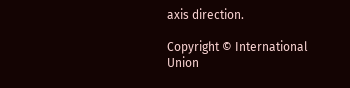axis direction.

Copyright © International Union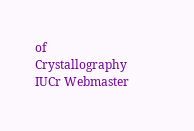of Crystallography
IUCr Webmaster